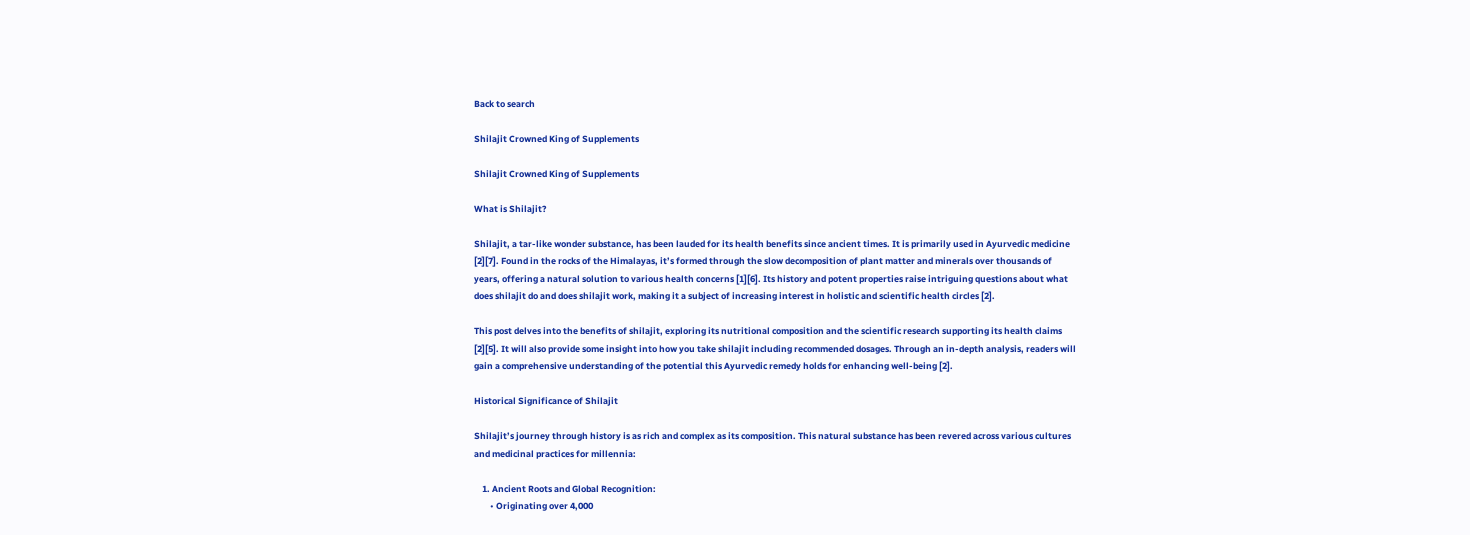Back to search

Shilajit Crowned King of Supplements

Shilajit Crowned King of Supplements

What is Shilajit?

Shilajit, a tar-like wonder substance, has been lauded for its health benefits since ancient times. It is primarily used in Ayurvedic medicine [2][7]. Found in the rocks of the Himalayas, it’s formed through the slow decomposition of plant matter and minerals over thousands of years, offering a natural solution to various health concerns [1][6]. Its history and potent properties raise intriguing questions about what does shilajit do and does shilajit work, making it a subject of increasing interest in holistic and scientific health circles [2].

This post delves into the benefits of shilajit, exploring its nutritional composition and the scientific research supporting its health claims [2][5]. It will also provide some insight into how you take shilajit including recommended dosages. Through an in-depth analysis, readers will gain a comprehensive understanding of the potential this Ayurvedic remedy holds for enhancing well-being [2].

Historical Significance of Shilajit

Shilajit’s journey through history is as rich and complex as its composition. This natural substance has been revered across various cultures and medicinal practices for millennia:

    1. Ancient Roots and Global Recognition:
        • Originating over 4,000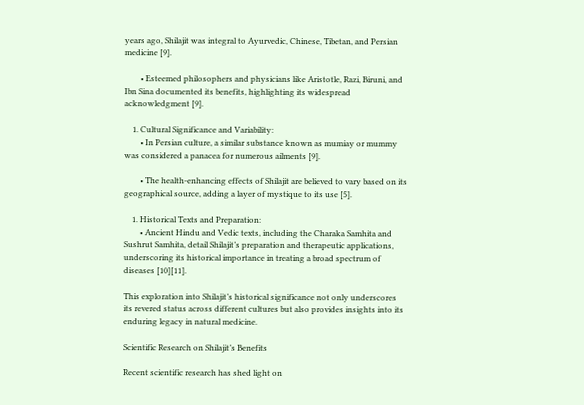years ago, Shilajit was integral to Ayurvedic, Chinese, Tibetan, and Persian medicine [9].

        • Esteemed philosophers and physicians like Aristotle, Razi, Biruni, and Ibn Sina documented its benefits, highlighting its widespread acknowledgment [9].

    1. Cultural Significance and Variability:
        • In Persian culture, a similar substance known as mumiay or mummy was considered a panacea for numerous ailments [9].

        • The health-enhancing effects of Shilajit are believed to vary based on its geographical source, adding a layer of mystique to its use [5].

    1. Historical Texts and Preparation:
        • Ancient Hindu and Vedic texts, including the Charaka Samhita and Sushrut Samhita, detail Shilajit’s preparation and therapeutic applications, underscoring its historical importance in treating a broad spectrum of diseases [10][11].

This exploration into Shilajit’s historical significance not only underscores its revered status across different cultures but also provides insights into its enduring legacy in natural medicine.

Scientific Research on Shilajit’s Benefits

Recent scientific research has shed light on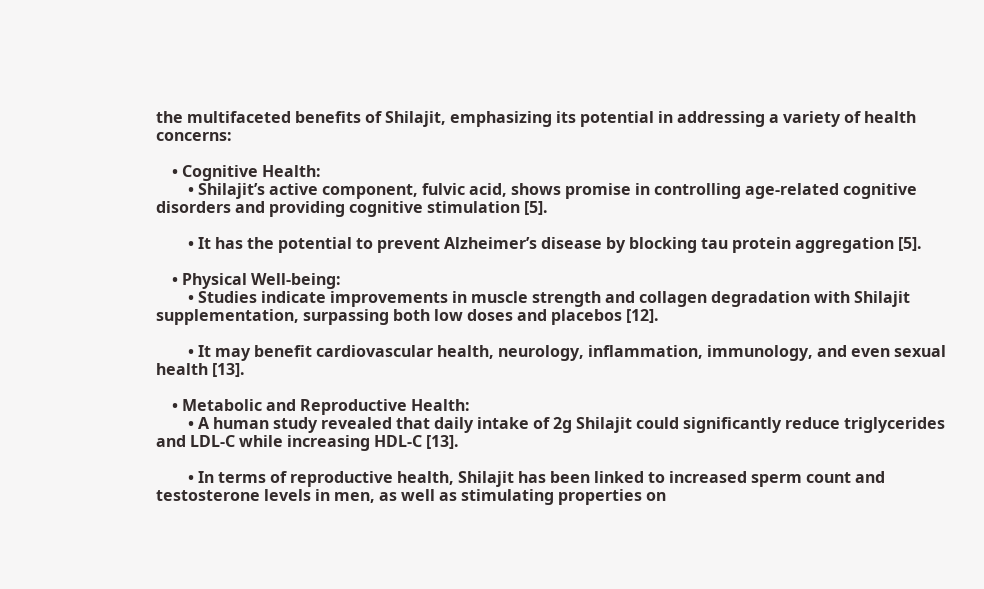the multifaceted benefits of Shilajit, emphasizing its potential in addressing a variety of health concerns:

    • Cognitive Health:
        • Shilajit’s active component, fulvic acid, shows promise in controlling age-related cognitive disorders and providing cognitive stimulation [5].

        • It has the potential to prevent Alzheimer’s disease by blocking tau protein aggregation [5].

    • Physical Well-being:
        • Studies indicate improvements in muscle strength and collagen degradation with Shilajit supplementation, surpassing both low doses and placebos [12].

        • It may benefit cardiovascular health, neurology, inflammation, immunology, and even sexual health [13].

    • Metabolic and Reproductive Health:
        • A human study revealed that daily intake of 2g Shilajit could significantly reduce triglycerides and LDL-C while increasing HDL-C [13].

        • In terms of reproductive health, Shilajit has been linked to increased sperm count and testosterone levels in men, as well as stimulating properties on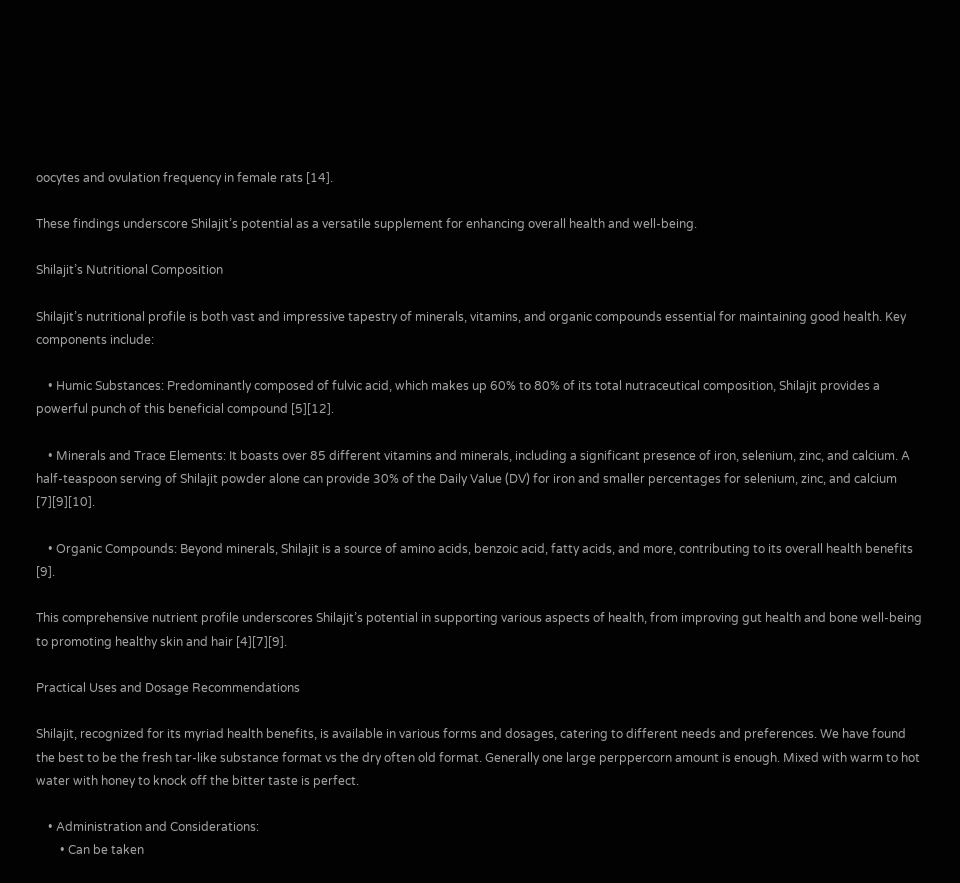oocytes and ovulation frequency in female rats [14].

These findings underscore Shilajit’s potential as a versatile supplement for enhancing overall health and well-being.

Shilajit’s Nutritional Composition

Shilajit’s nutritional profile is both vast and impressive tapestry of minerals, vitamins, and organic compounds essential for maintaining good health. Key components include:

    • Humic Substances: Predominantly composed of fulvic acid, which makes up 60% to 80% of its total nutraceutical composition, Shilajit provides a powerful punch of this beneficial compound [5][12].

    • Minerals and Trace Elements: It boasts over 85 different vitamins and minerals, including a significant presence of iron, selenium, zinc, and calcium. A half-teaspoon serving of Shilajit powder alone can provide 30% of the Daily Value (DV) for iron and smaller percentages for selenium, zinc, and calcium [7][9][10].

    • Organic Compounds: Beyond minerals, Shilajit is a source of amino acids, benzoic acid, fatty acids, and more, contributing to its overall health benefits [9].

This comprehensive nutrient profile underscores Shilajit’s potential in supporting various aspects of health, from improving gut health and bone well-being to promoting healthy skin and hair [4][7][9].

Practical Uses and Dosage Recommendations

Shilajit, recognized for its myriad health benefits, is available in various forms and dosages, catering to different needs and preferences. We have found the best to be the fresh tar-like substance format vs the dry often old format. Generally one large perppercorn amount is enough. Mixed with warm to hot water with honey to knock off the bitter taste is perfect.

    • Administration and Considerations:
        • Can be taken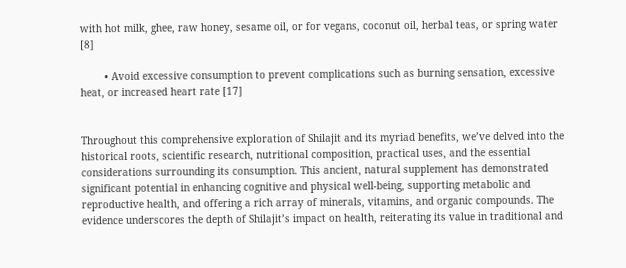with hot milk, ghee, raw honey, sesame oil, or for vegans, coconut oil, herbal teas, or spring water [8]

        • Avoid excessive consumption to prevent complications such as burning sensation, excessive heat, or increased heart rate [17]


Throughout this comprehensive exploration of Shilajit and its myriad benefits, we’ve delved into the historical roots, scientific research, nutritional composition, practical uses, and the essential considerations surrounding its consumption. This ancient, natural supplement has demonstrated significant potential in enhancing cognitive and physical well-being, supporting metabolic and reproductive health, and offering a rich array of minerals, vitamins, and organic compounds. The evidence underscores the depth of Shilajit’s impact on health, reiterating its value in traditional and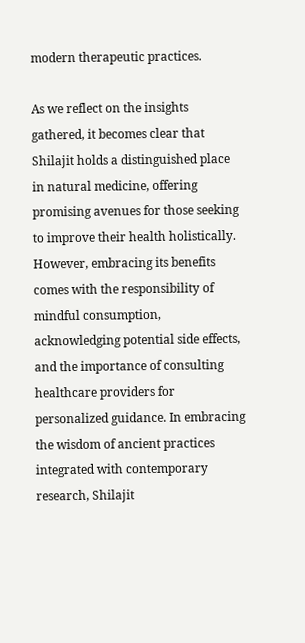modern therapeutic practices.

As we reflect on the insights gathered, it becomes clear that Shilajit holds a distinguished place in natural medicine, offering promising avenues for those seeking to improve their health holistically. However, embracing its benefits comes with the responsibility of mindful consumption, acknowledging potential side effects, and the importance of consulting healthcare providers for personalized guidance. In embracing the wisdom of ancient practices integrated with contemporary research, Shilajit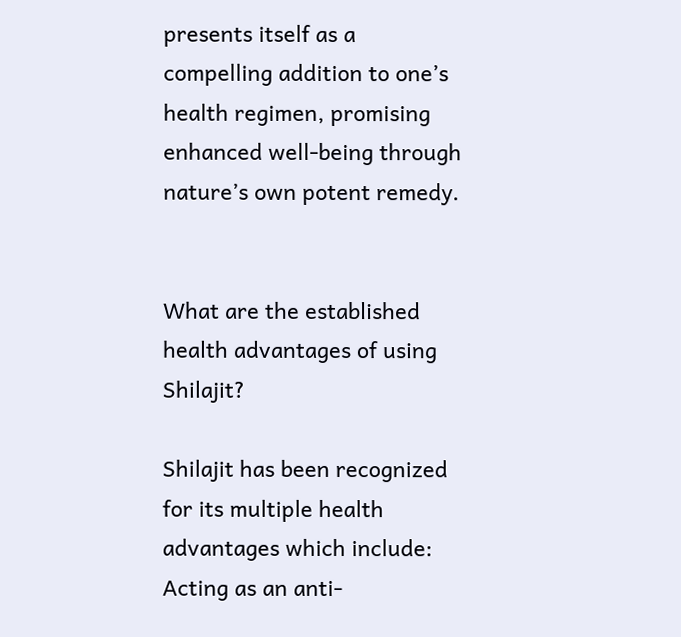presents itself as a compelling addition to one’s health regimen, promising enhanced well-being through nature’s own potent remedy.


What are the established health advantages of using Shilajit?

Shilajit has been recognized for its multiple health advantages which include:
Acting as an anti-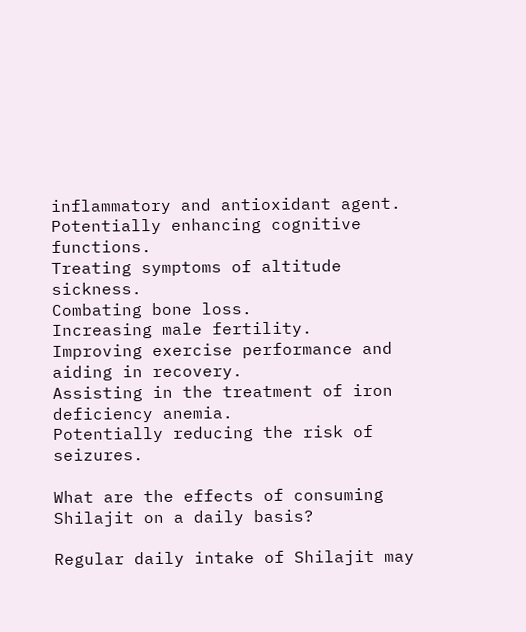inflammatory and antioxidant agent.
Potentially enhancing cognitive functions.
Treating symptoms of altitude sickness.
Combating bone loss.
Increasing male fertility.
Improving exercise performance and aiding in recovery.
Assisting in the treatment of iron deficiency anemia.
Potentially reducing the risk of seizures.

What are the effects of consuming Shilajit on a daily basis?

Regular daily intake of Shilajit may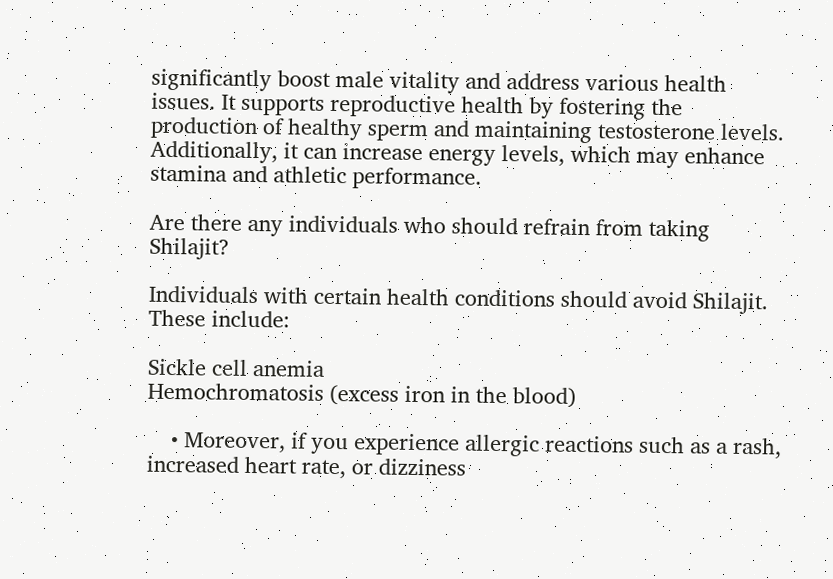significantly boost male vitality and address various health issues. It supports reproductive health by fostering the production of healthy sperm and maintaining testosterone levels. Additionally, it can increase energy levels, which may enhance stamina and athletic performance.

Are there any individuals who should refrain from taking Shilajit?

Individuals with certain health conditions should avoid Shilajit. These include:

Sickle cell anemia
Hemochromatosis (excess iron in the blood)

    • Moreover, if you experience allergic reactions such as a rash, increased heart rate, or dizziness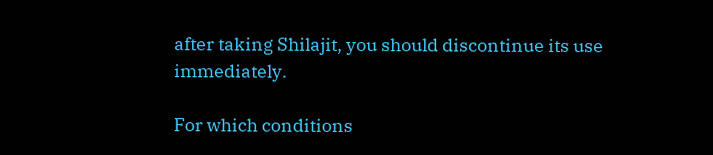after taking Shilajit, you should discontinue its use immediately.

For which conditions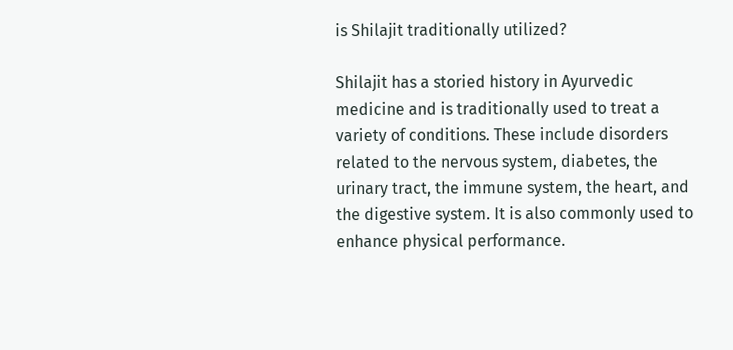is Shilajit traditionally utilized?

Shilajit has a storied history in Ayurvedic medicine and is traditionally used to treat a variety of conditions. These include disorders related to the nervous system, diabetes, the urinary tract, the immune system, the heart, and the digestive system. It is also commonly used to enhance physical performance.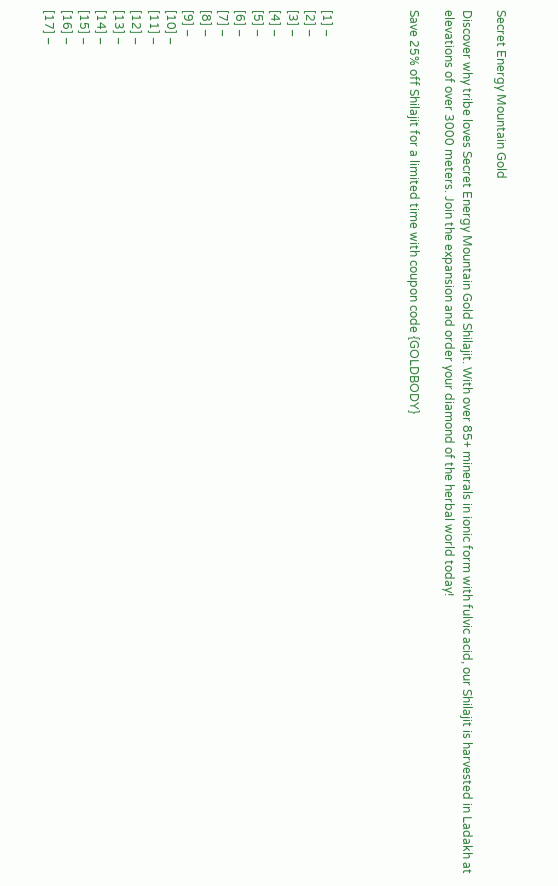Secret Energy Mountain Gold

Discover why tribe loves Secret Energy Mountain Gold Shilajit. With over 85+ minerals in ionic form with fulvic acid, our Shilajit is harvested in Ladakh at elevations of over 3000 meters. Join the expansion and order your diamond of the herbal world today!

Save 25% off Shilajit for a limited time with coupon code {GOLDBODY}




[1] –
[2] –
[3] –
[4] –
[5] –
[6] –
[7] –
[8] –
[9] –
[10] –
[11] –
[12] –
[13] –
[14] –
[15] –
[16] –
[17] –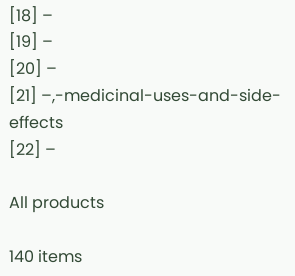[18] –
[19] –
[20] –
[21] –,-medicinal-uses-and-side-effects
[22] –

All products

140 items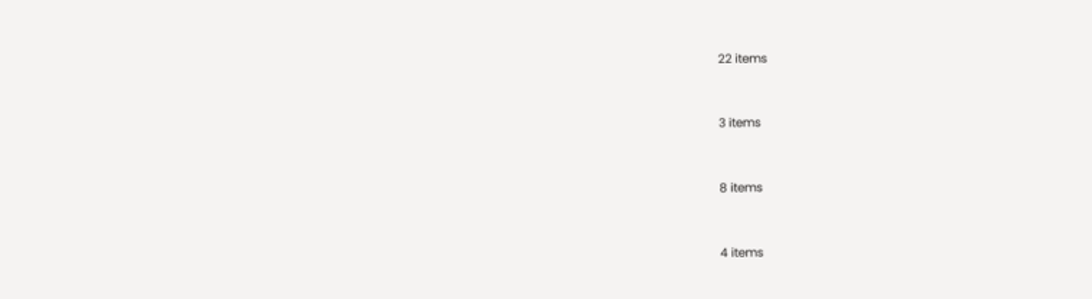22 items


3 items


8 items


4 items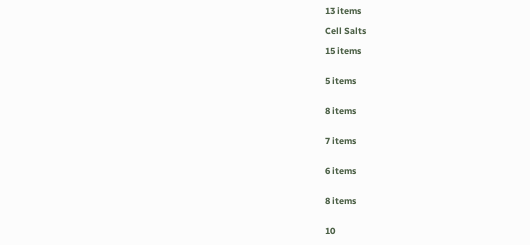13 items

Cell Salts

15 items


5 items


8 items


7 items


6 items


8 items


10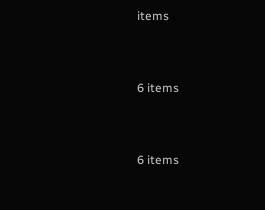items


6 items


6 items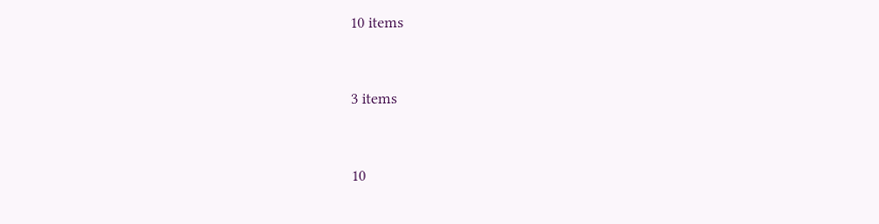10 items


3 items


10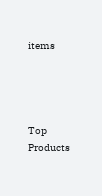items




Top Products